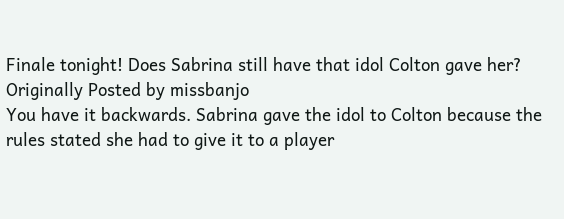Finale tonight! Does Sabrina still have that idol Colton gave her?
Originally Posted by missbanjo
You have it backwards. Sabrina gave the idol to Colton because the rules stated she had to give it to a player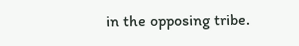in the opposing tribe.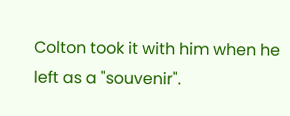Colton took it with him when he left as a "souvenir".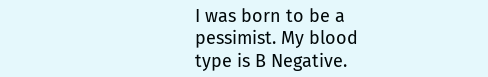I was born to be a pessimist. My blood type is B Negative.